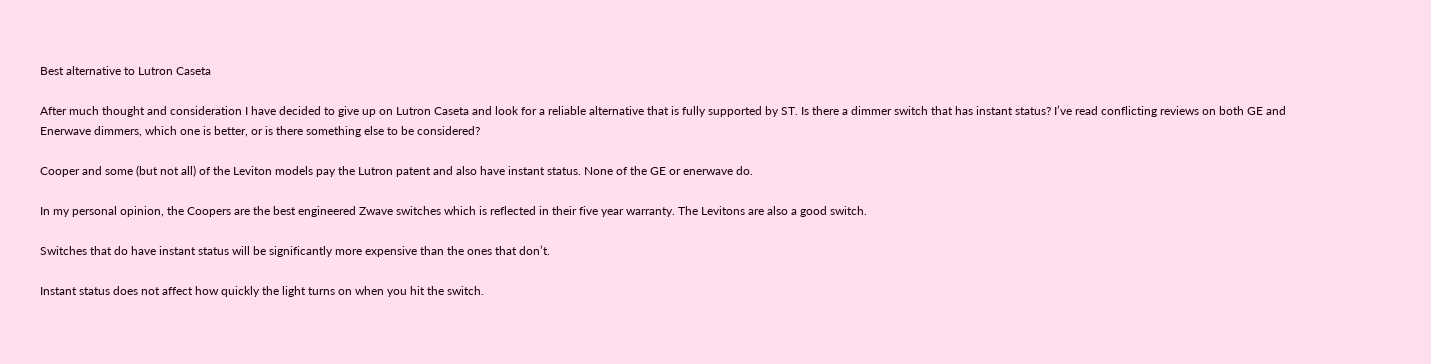Best alternative to Lutron Caseta

After much thought and consideration I have decided to give up on Lutron Caseta and look for a reliable alternative that is fully supported by ST. Is there a dimmer switch that has instant status? I’ve read conflicting reviews on both GE and Enerwave dimmers, which one is better, or is there something else to be considered?

Cooper and some (but not all) of the Leviton models pay the Lutron patent and also have instant status. None of the GE or enerwave do.

In my personal opinion, the Coopers are the best engineered Zwave switches which is reflected in their five year warranty. The Levitons are also a good switch.

Switches that do have instant status will be significantly more expensive than the ones that don’t.

Instant status does not affect how quickly the light turns on when you hit the switch.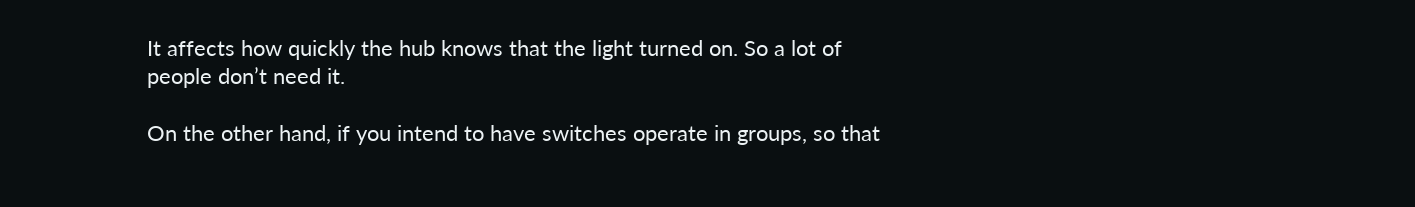It affects how quickly the hub knows that the light turned on. So a lot of people don’t need it.

On the other hand, if you intend to have switches operate in groups, so that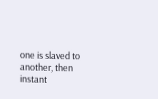one is slaved to another, then instant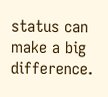status can make a big difference.